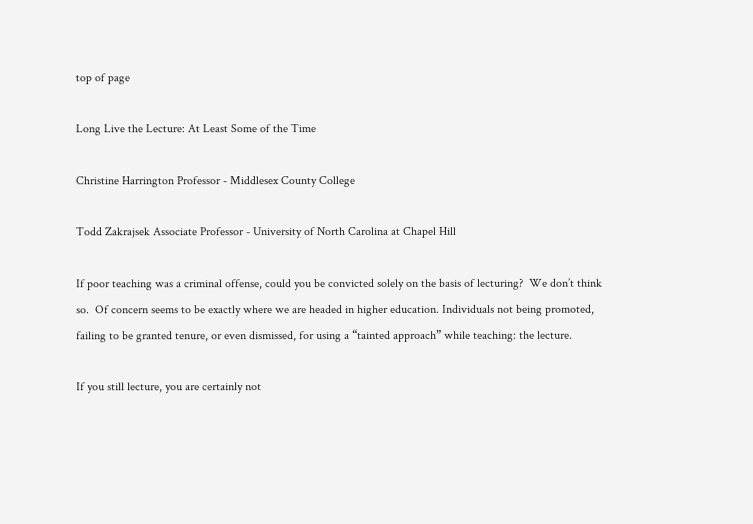top of page

Long Live the Lecture: At Least Some of the Time

Christine Harrington Professor - Middlesex County College

Todd Zakrajsek Associate Professor - University of North Carolina at Chapel Hill

If poor teaching was a criminal offense, could you be convicted solely on the basis of lecturing?  We don’t think so.  Of concern seems to be exactly where we are headed in higher education. Individuals not being promoted, failing to be granted tenure, or even dismissed, for using a “tainted approach” while teaching: the lecture.

If you still lecture, you are certainly not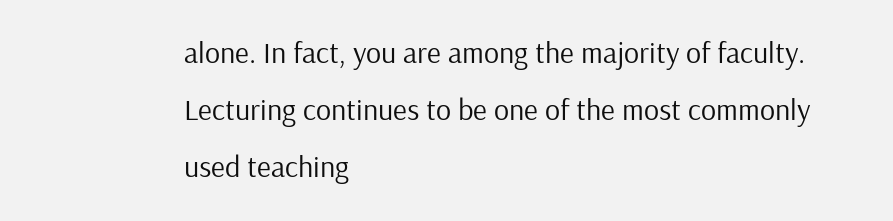alone. In fact, you are among the majority of faculty.  Lecturing continues to be one of the most commonly used teaching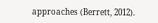approaches (Berrett, 2012).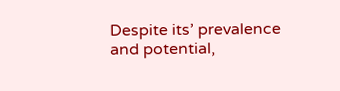Despite its’ prevalence and potential,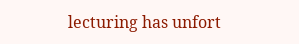lecturing has unfort